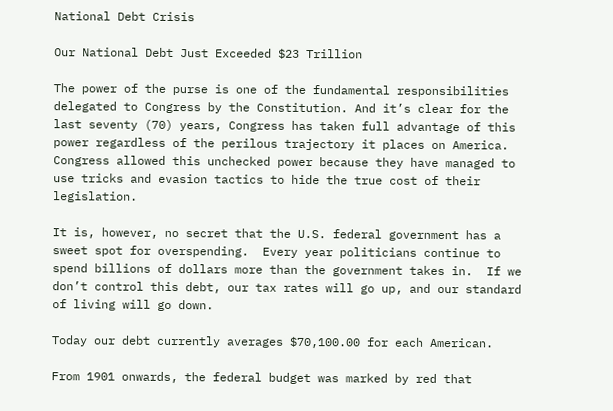National Debt Crisis

Our National Debt Just Exceeded $23 Trillion

The power of the purse is one of the fundamental responsibilities delegated to Congress by the Constitution. And it’s clear for the last seventy (70) years, Congress has taken full advantage of this power regardless of the perilous trajectory it places on America.  Congress allowed this unchecked power because they have managed to use tricks and evasion tactics to hide the true cost of their legislation.

It is, however, no secret that the U.S. federal government has a sweet spot for overspending.  Every year politicians continue to spend billions of dollars more than the government takes in.  If we don’t control this debt, our tax rates will go up, and our standard of living will go down.

Today our debt currently averages $70,100.00 for each American.

From 1901 onwards, the federal budget was marked by red that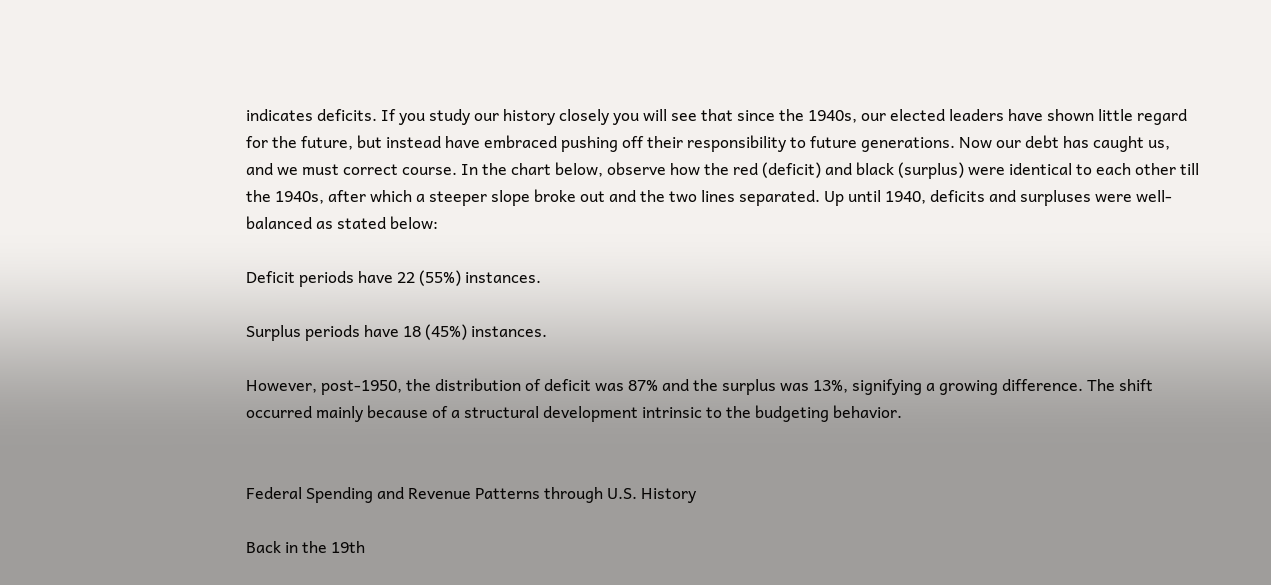indicates deficits. If you study our history closely you will see that since the 1940s, our elected leaders have shown little regard for the future, but instead have embraced pushing off their responsibility to future generations. Now our debt has caught us, and we must correct course. In the chart below, observe how the red (deficit) and black (surplus) were identical to each other till the 1940s, after which a steeper slope broke out and the two lines separated. Up until 1940, deficits and surpluses were well-balanced as stated below:

Deficit periods have 22 (55%) instances.

Surplus periods have 18 (45%) instances.

However, post-1950, the distribution of deficit was 87% and the surplus was 13%, signifying a growing difference. The shift occurred mainly because of a structural development intrinsic to the budgeting behavior.


Federal Spending and Revenue Patterns through U.S. History

Back in the 19th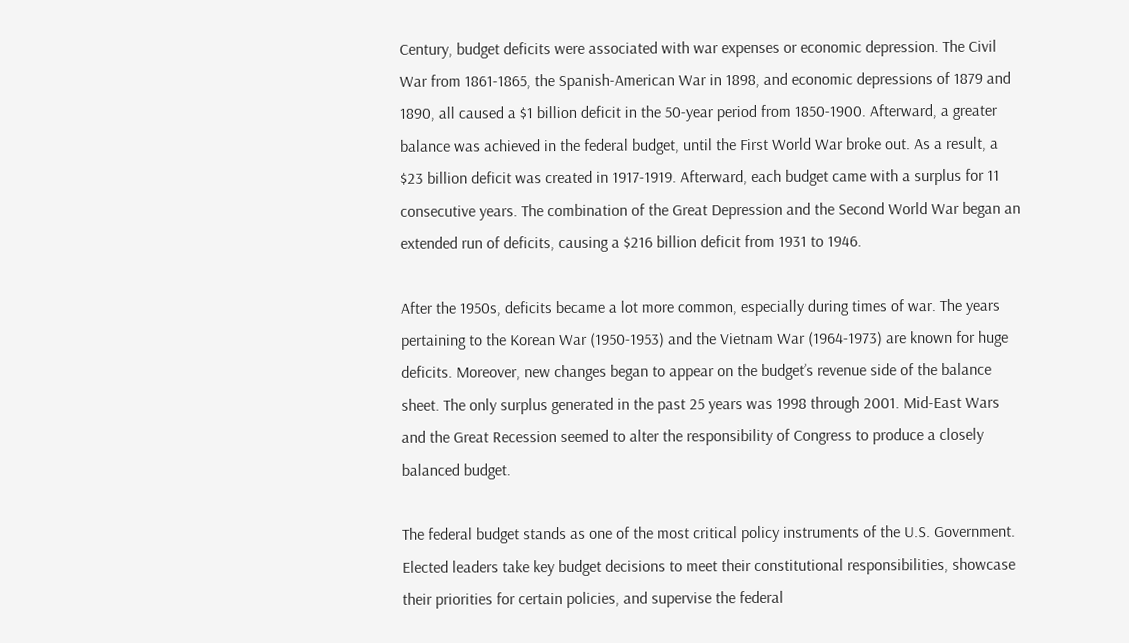Century, budget deficits were associated with war expenses or economic depression. The Civil War from 1861-1865, the Spanish-American War in 1898, and economic depressions of 1879 and 1890, all caused a $1 billion deficit in the 50-year period from 1850-1900. Afterward, a greater balance was achieved in the federal budget, until the First World War broke out. As a result, a $23 billion deficit was created in 1917-1919. Afterward, each budget came with a surplus for 11 consecutive years. The combination of the Great Depression and the Second World War began an extended run of deficits, causing a $216 billion deficit from 1931 to 1946.

After the 1950s, deficits became a lot more common, especially during times of war. The years pertaining to the Korean War (1950-1953) and the Vietnam War (1964-1973) are known for huge deficits. Moreover, new changes began to appear on the budget’s revenue side of the balance sheet. The only surplus generated in the past 25 years was 1998 through 2001. Mid-East Wars and the Great Recession seemed to alter the responsibility of Congress to produce a closely balanced budget.

The federal budget stands as one of the most critical policy instruments of the U.S. Government. Elected leaders take key budget decisions to meet their constitutional responsibilities, showcase their priorities for certain policies, and supervise the federal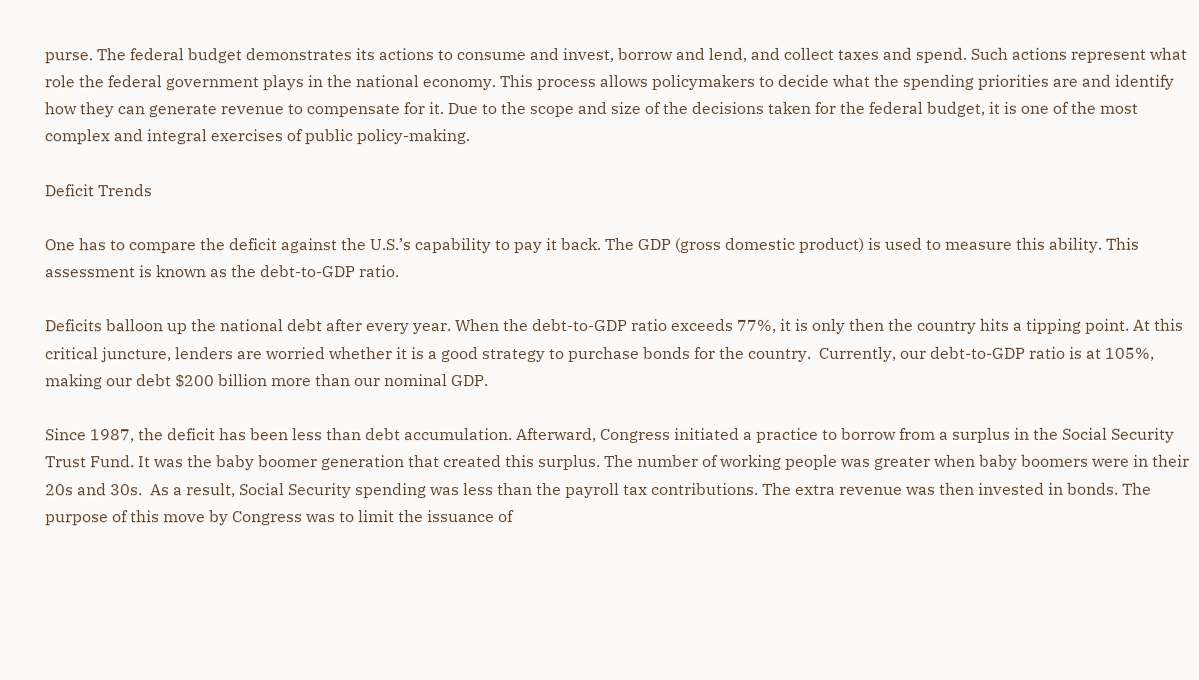purse. The federal budget demonstrates its actions to consume and invest, borrow and lend, and collect taxes and spend. Such actions represent what role the federal government plays in the national economy. This process allows policymakers to decide what the spending priorities are and identify how they can generate revenue to compensate for it. Due to the scope and size of the decisions taken for the federal budget, it is one of the most complex and integral exercises of public policy-making.

Deficit Trends

One has to compare the deficit against the U.S.’s capability to pay it back. The GDP (gross domestic product) is used to measure this ability. This assessment is known as the debt-to-GDP ratio.

Deficits balloon up the national debt after every year. When the debt-to-GDP ratio exceeds 77%, it is only then the country hits a tipping point. At this critical juncture, lenders are worried whether it is a good strategy to purchase bonds for the country.  Currently, our debt-to-GDP ratio is at 105%, making our debt $200 billion more than our nominal GDP.

Since 1987, the deficit has been less than debt accumulation. Afterward, Congress initiated a practice to borrow from a surplus in the Social Security Trust Fund. It was the baby boomer generation that created this surplus. The number of working people was greater when baby boomers were in their 20s and 30s.  As a result, Social Security spending was less than the payroll tax contributions. The extra revenue was then invested in bonds. The purpose of this move by Congress was to limit the issuance of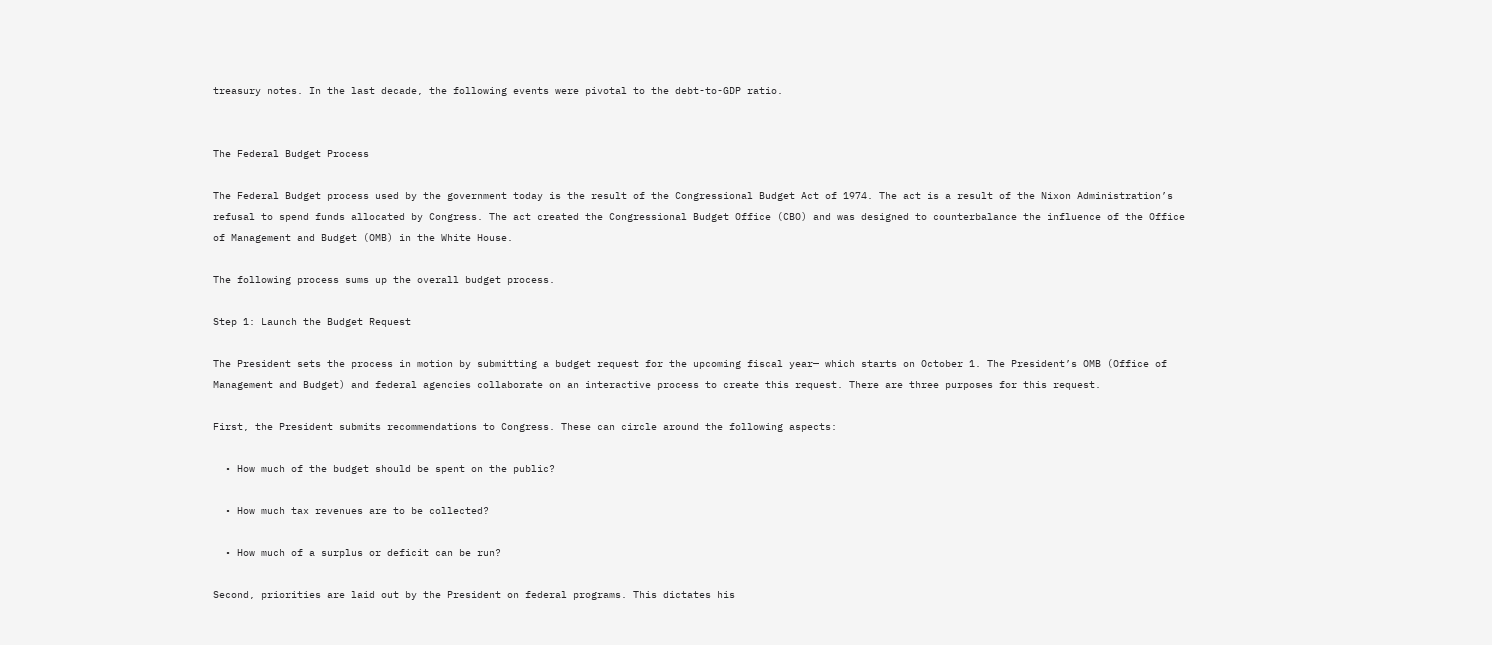treasury notes. In the last decade, the following events were pivotal to the debt-to-GDP ratio.


The Federal Budget Process

The Federal Budget process used by the government today is the result of the Congressional Budget Act of 1974. The act is a result of the Nixon Administration’s refusal to spend funds allocated by Congress. The act created the Congressional Budget Office (CBO) and was designed to counterbalance the influence of the Office of Management and Budget (OMB) in the White House.

The following process sums up the overall budget process.

Step 1: Launch the Budget Request

The President sets the process in motion by submitting a budget request for the upcoming fiscal year— which starts on October 1. The President’s OMB (Office of Management and Budget) and federal agencies collaborate on an interactive process to create this request. There are three purposes for this request.

First, the President submits recommendations to Congress. These can circle around the following aspects:

  • How much of the budget should be spent on the public?

  • How much tax revenues are to be collected?

  • How much of a surplus or deficit can be run?

Second, priorities are laid out by the President on federal programs. This dictates his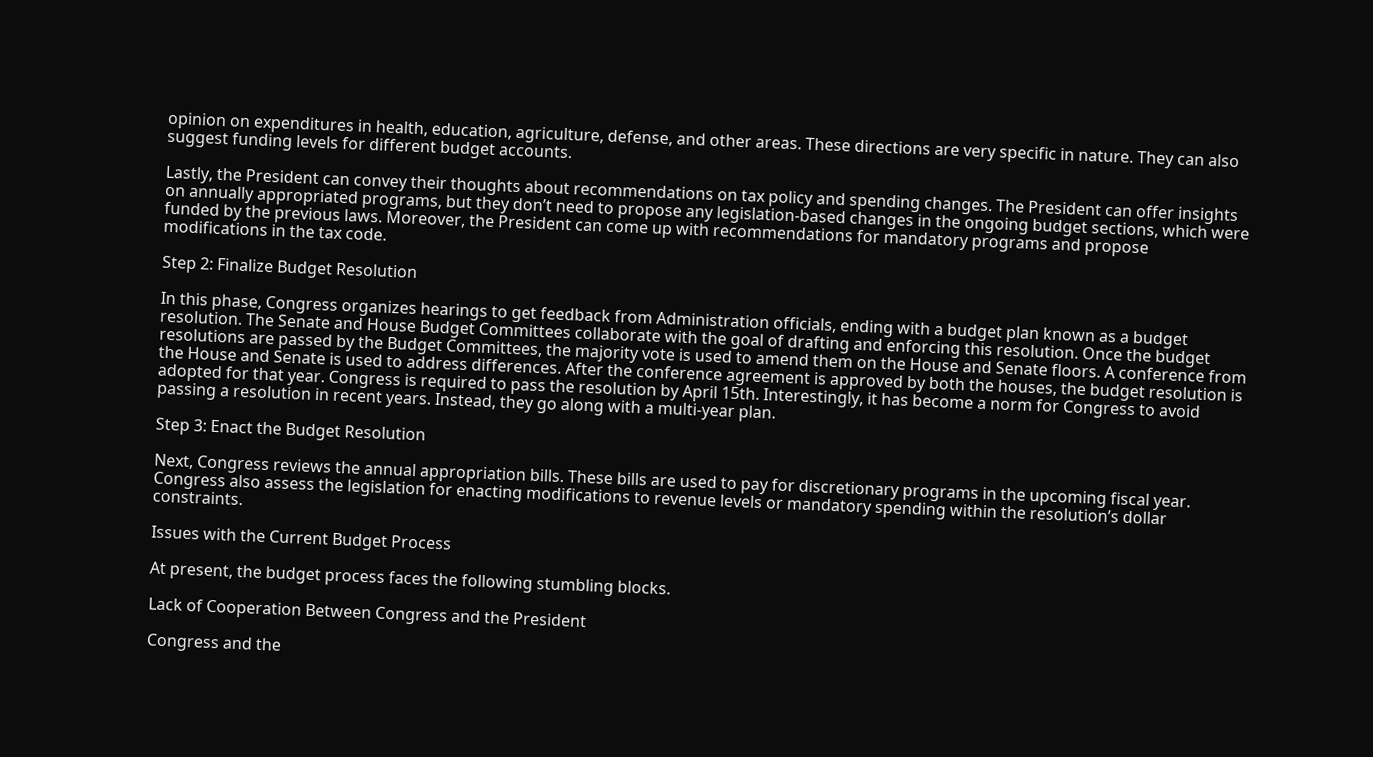opinion on expenditures in health, education, agriculture, defense, and other areas. These directions are very specific in nature. They can also suggest funding levels for different budget accounts.

Lastly, the President can convey their thoughts about recommendations on tax policy and spending changes. The President can offer insights on annually appropriated programs, but they don’t need to propose any legislation-based changes in the ongoing budget sections, which were funded by the previous laws. Moreover, the President can come up with recommendations for mandatory programs and propose modifications in the tax code.

Step 2: Finalize Budget Resolution

In this phase, Congress organizes hearings to get feedback from Administration officials, ending with a budget plan known as a budget resolution. The Senate and House Budget Committees collaborate with the goal of drafting and enforcing this resolution. Once the budget resolutions are passed by the Budget Committees, the majority vote is used to amend them on the House and Senate floors. A conference from the House and Senate is used to address differences. After the conference agreement is approved by both the houses, the budget resolution is adopted for that year. Congress is required to pass the resolution by April 15th. Interestingly, it has become a norm for Congress to avoid passing a resolution in recent years. Instead, they go along with a multi-year plan.

Step 3: Enact the Budget Resolution

Next, Congress reviews the annual appropriation bills. These bills are used to pay for discretionary programs in the upcoming fiscal year. Congress also assess the legislation for enacting modifications to revenue levels or mandatory spending within the resolution’s dollar constraints.

Issues with the Current Budget Process

At present, the budget process faces the following stumbling blocks.

Lack of Cooperation Between Congress and the President

Congress and the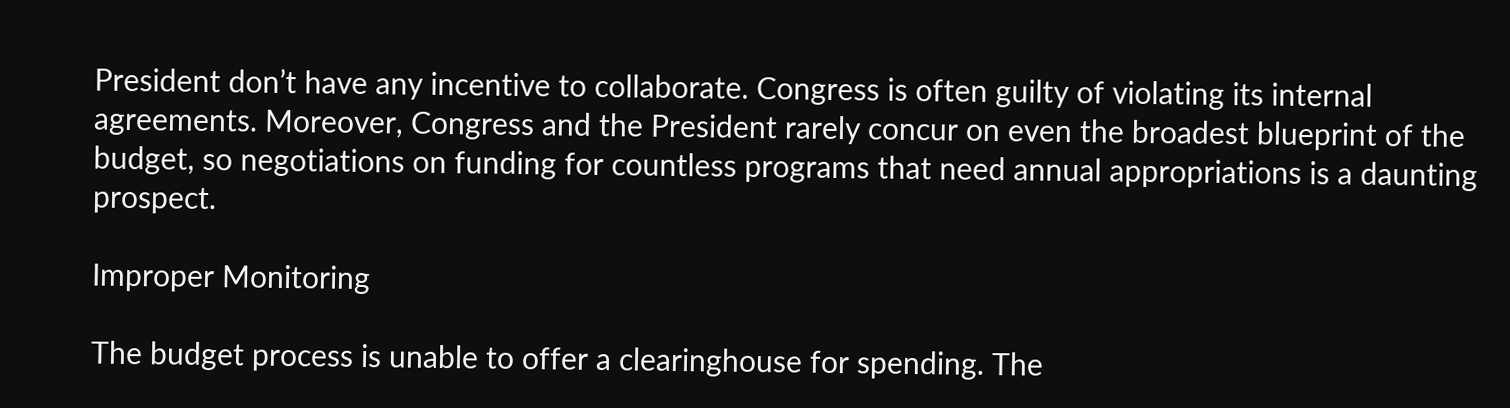President don’t have any incentive to collaborate. Congress is often guilty of violating its internal agreements. Moreover, Congress and the President rarely concur on even the broadest blueprint of the budget, so negotiations on funding for countless programs that need annual appropriations is a daunting prospect.

Improper Monitoring

The budget process is unable to offer a clearinghouse for spending. The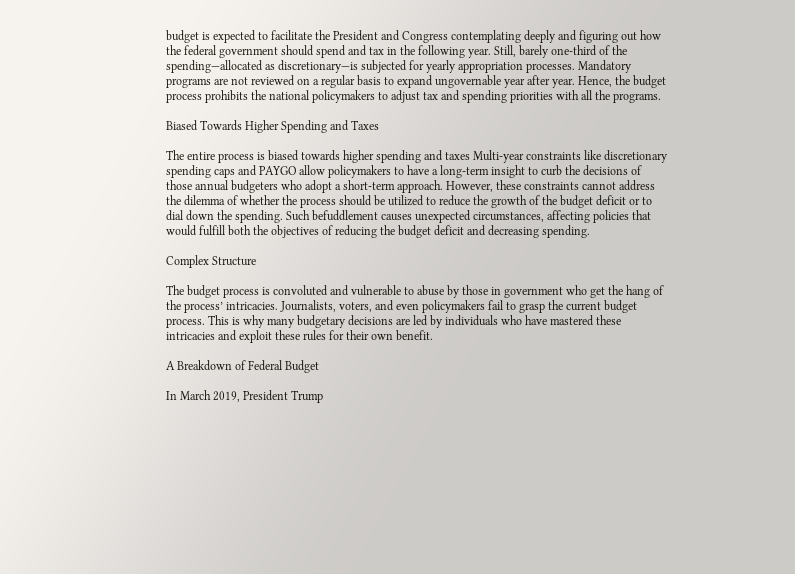budget is expected to facilitate the President and Congress contemplating deeply and figuring out how the federal government should spend and tax in the following year. Still, barely one-third of the spending—allocated as discretionary—is subjected for yearly appropriation processes. Mandatory programs are not reviewed on a regular basis to expand ungovernable year after year. Hence, the budget process prohibits the national policymakers to adjust tax and spending priorities with all the programs.

Biased Towards Higher Spending and Taxes

The entire process is biased towards higher spending and taxes Multi-year constraints like discretionary spending caps and PAYGO allow policymakers to have a long-term insight to curb the decisions of those annual budgeters who adopt a short-term approach. However, these constraints cannot address the dilemma of whether the process should be utilized to reduce the growth of the budget deficit or to dial down the spending. Such befuddlement causes unexpected circumstances, affecting policies that would fulfill both the objectives of reducing the budget deficit and decreasing spending.

Complex Structure

The budget process is convoluted and vulnerable to abuse by those in government who get the hang of the process’ intricacies. Journalists, voters, and even policymakers fail to grasp the current budget process. This is why many budgetary decisions are led by individuals who have mastered these intricacies and exploit these rules for their own benefit.

A Breakdown of Federal Budget

In March 2019, President Trump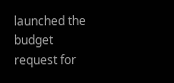launched the budget request for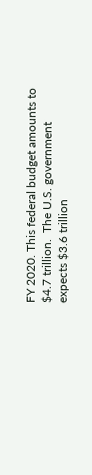FY 2020. This federal budget amounts to $4.7 trillion.  The U.S. government expects $3.6 trillion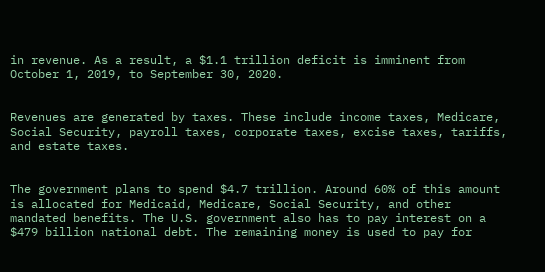in revenue. As a result, a $1.1 trillion deficit is imminent from October 1, 2019, to September 30, 2020.


Revenues are generated by taxes. These include income taxes, Medicare, Social Security, payroll taxes, corporate taxes, excise taxes, tariffs, and estate taxes.


The government plans to spend $4.7 trillion. Around 60% of this amount is allocated for Medicaid, Medicare, Social Security, and other mandated benefits. The U.S. government also has to pay interest on a $479 billion national debt. The remaining money is used to pay for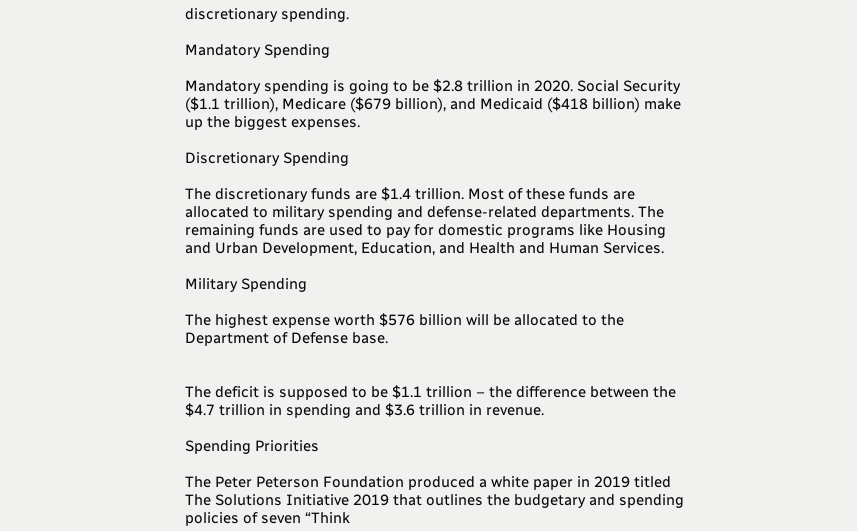discretionary spending.

Mandatory Spending

Mandatory spending is going to be $2.8 trillion in 2020. Social Security ($1.1 trillion), Medicare ($679 billion), and Medicaid ($418 billion) make up the biggest expenses.

Discretionary Spending

The discretionary funds are $1.4 trillion. Most of these funds are allocated to military spending and defense-related departments. The remaining funds are used to pay for domestic programs like Housing and Urban Development, Education, and Health and Human Services.

Military Spending

The highest expense worth $576 billion will be allocated to the Department of Defense base.


The deficit is supposed to be $1.1 trillion – the difference between the $4.7 trillion in spending and $3.6 trillion in revenue.

Spending Priorities

The Peter Peterson Foundation produced a white paper in 2019 titled The Solutions Initiative 2019 that outlines the budgetary and spending policies of seven “Think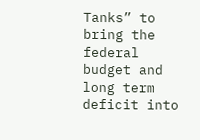Tanks” to bring the federal budget and long term deficit into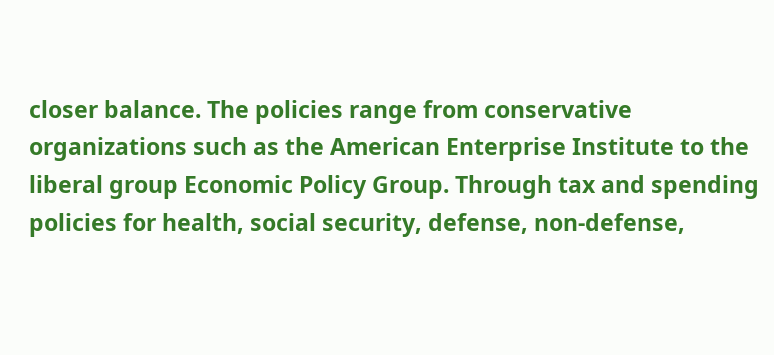closer balance. The policies range from conservative organizations such as the American Enterprise Institute to the liberal group Economic Policy Group. Through tax and spending policies for health, social security, defense, non-defense,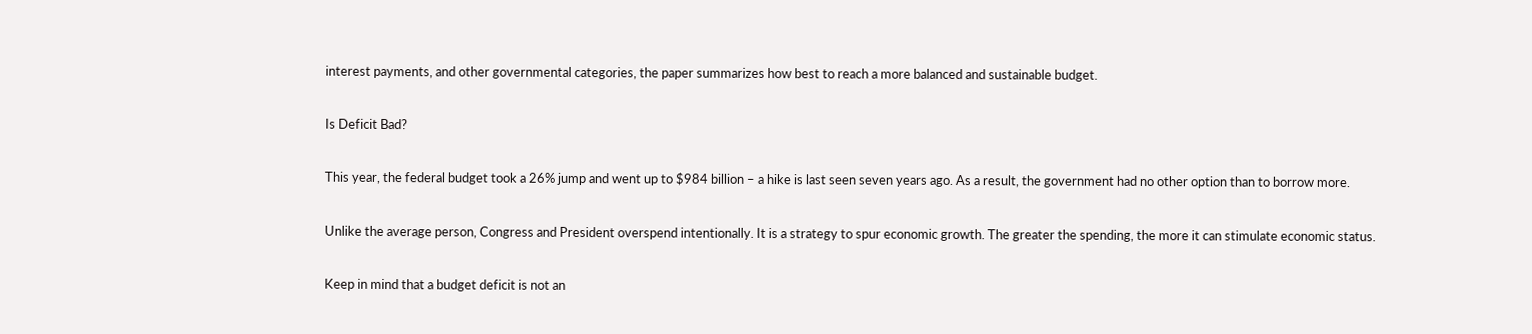interest payments, and other governmental categories, the paper summarizes how best to reach a more balanced and sustainable budget.

Is Deficit Bad?

This year, the federal budget took a 26% jump and went up to $984 billion – a hike is last seen seven years ago. As a result, the government had no other option than to borrow more.

Unlike the average person, Congress and President overspend intentionally. It is a strategy to spur economic growth. The greater the spending, the more it can stimulate economic status.

Keep in mind that a budget deficit is not an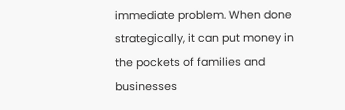immediate problem. When done strategically, it can put money in the pockets of families and businesses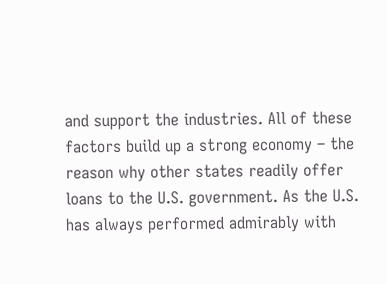and support the industries. All of these factors build up a strong economy – the reason why other states readily offer loans to the U.S. government. As the U.S. has always performed admirably with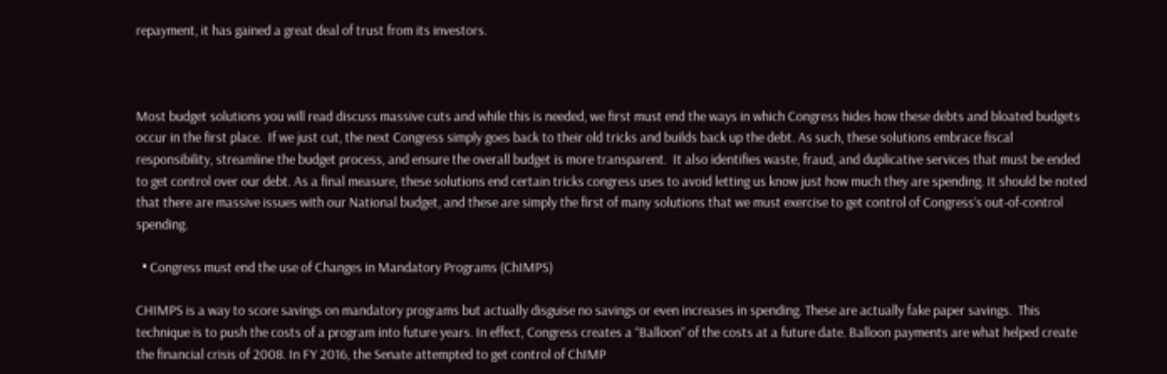repayment, it has gained a great deal of trust from its investors.



Most budget solutions you will read discuss massive cuts and while this is needed, we first must end the ways in which Congress hides how these debts and bloated budgets occur in the first place.  If we just cut, the next Congress simply goes back to their old tricks and builds back up the debt. As such, these solutions embrace fiscal responsibility, streamline the budget process, and ensure the overall budget is more transparent.  It also identifies waste, fraud, and duplicative services that must be ended to get control over our debt. As a final measure, these solutions end certain tricks congress uses to avoid letting us know just how much they are spending. It should be noted that there are massive issues with our National budget, and these are simply the first of many solutions that we must exercise to get control of Congress’s out-of-control spending.

  • Congress must end the use of Changes in Mandatory Programs (ChIMPS)

CHIMPS is a way to score savings on mandatory programs but actually disguise no savings or even increases in spending. These are actually fake paper savings.  This technique is to push the costs of a program into future years. In effect, Congress creates a “Balloon” of the costs at a future date. Balloon payments are what helped create the financial crisis of 2008. In FY 2016, the Senate attempted to get control of ChIMP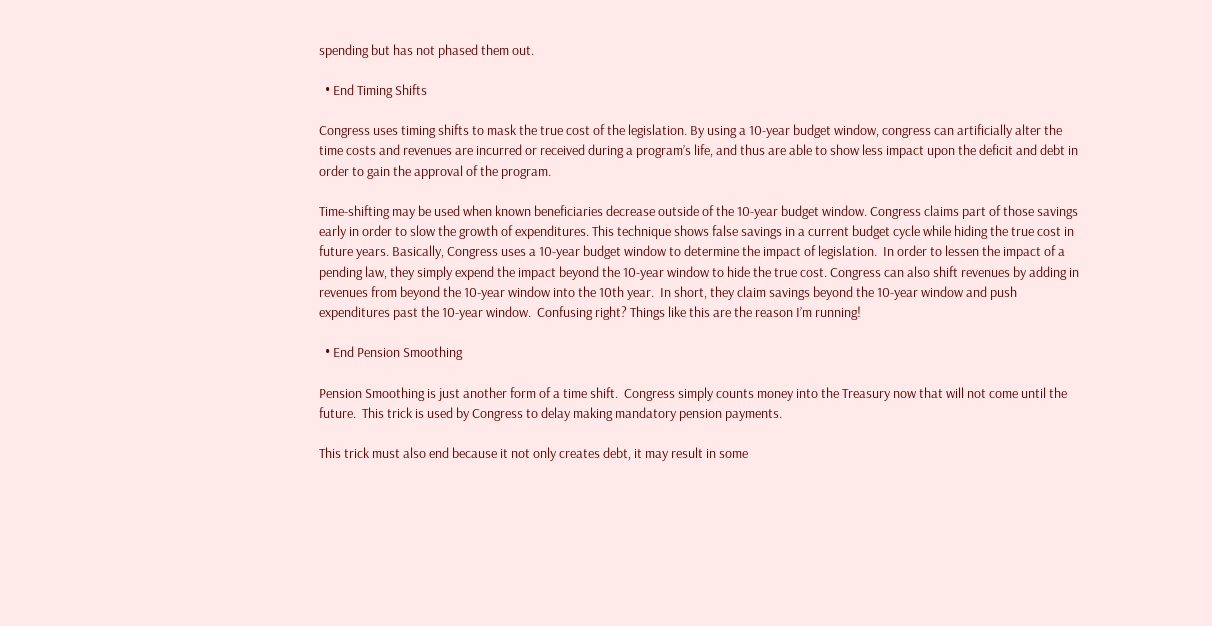spending but has not phased them out.

  • End Timing Shifts

Congress uses timing shifts to mask the true cost of the legislation. By using a 10-year budget window, congress can artificially alter the time costs and revenues are incurred or received during a program’s life, and thus are able to show less impact upon the deficit and debt in order to gain the approval of the program.

Time-shifting may be used when known beneficiaries decrease outside of the 10-year budget window. Congress claims part of those savings early in order to slow the growth of expenditures. This technique shows false savings in a current budget cycle while hiding the true cost in future years. Basically, Congress uses a 10-year budget window to determine the impact of legislation.  In order to lessen the impact of a pending law, they simply expend the impact beyond the 10-year window to hide the true cost. Congress can also shift revenues by adding in revenues from beyond the 10-year window into the 10th year.  In short, they claim savings beyond the 10-year window and push expenditures past the 10-year window.  Confusing right? Things like this are the reason I’m running!

  • End Pension Smoothing

Pension Smoothing is just another form of a time shift.  Congress simply counts money into the Treasury now that will not come until the future.  This trick is used by Congress to delay making mandatory pension payments.

This trick must also end because it not only creates debt, it may result in some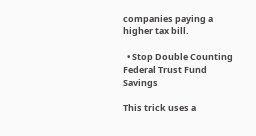companies paying a higher tax bill.

  • Stop Double Counting Federal Trust Fund Savings

This trick uses a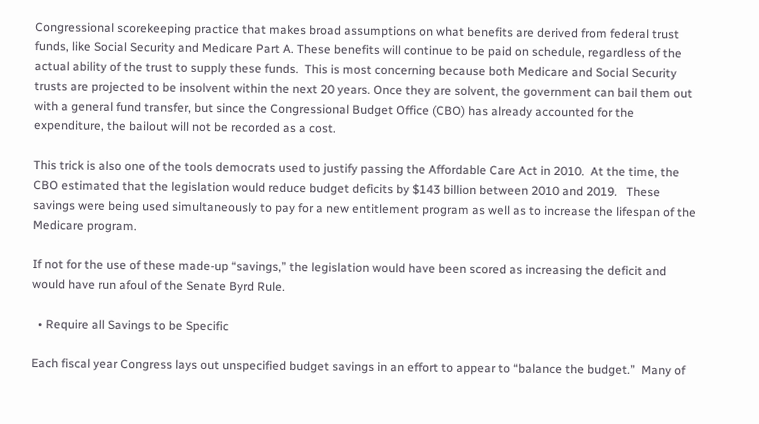Congressional scorekeeping practice that makes broad assumptions on what benefits are derived from federal trust funds, like Social Security and Medicare Part A. These benefits will continue to be paid on schedule, regardless of the actual ability of the trust to supply these funds.  This is most concerning because both Medicare and Social Security trusts are projected to be insolvent within the next 20 years. Once they are solvent, the government can bail them out with a general fund transfer, but since the Congressional Budget Office (CBO) has already accounted for the expenditure, the bailout will not be recorded as a cost.

This trick is also one of the tools democrats used to justify passing the Affordable Care Act in 2010.  At the time, the CBO estimated that the legislation would reduce budget deficits by $143 billion between 2010 and 2019.   These savings were being used simultaneously to pay for a new entitlement program as well as to increase the lifespan of the Medicare program.

If not for the use of these made-up “savings,” the legislation would have been scored as increasing the deficit and would have run afoul of the Senate Byrd Rule.

  • Require all Savings to be Specific

Each fiscal year Congress lays out unspecified budget savings in an effort to appear to “balance the budget.”  Many of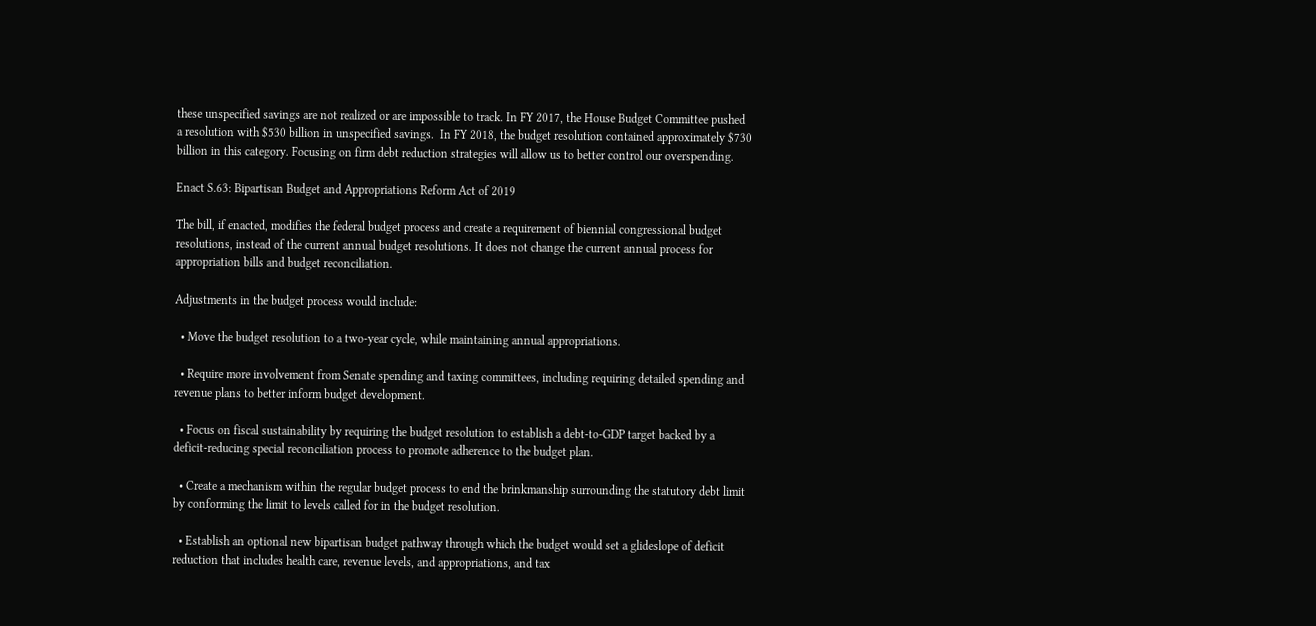these unspecified savings are not realized or are impossible to track. In FY 2017, the House Budget Committee pushed a resolution with $530 billion in unspecified savings.  In FY 2018, the budget resolution contained approximately $730 billion in this category. Focusing on firm debt reduction strategies will allow us to better control our overspending.

Enact S.63: Bipartisan Budget and Appropriations Reform Act of 2019

The bill, if enacted, modifies the federal budget process and create a requirement of biennial congressional budget resolutions, instead of the current annual budget resolutions. It does not change the current annual process for appropriation bills and budget reconciliation.

Adjustments in the budget process would include:

  • Move the budget resolution to a two-year cycle, while maintaining annual appropriations.

  • Require more involvement from Senate spending and taxing committees, including requiring detailed spending and revenue plans to better inform budget development.

  • Focus on fiscal sustainability by requiring the budget resolution to establish a debt-to-GDP target backed by a deficit-reducing special reconciliation process to promote adherence to the budget plan.

  • Create a mechanism within the regular budget process to end the brinkmanship surrounding the statutory debt limit by conforming the limit to levels called for in the budget resolution.

  • Establish an optional new bipartisan budget pathway through which the budget would set a glideslope of deficit reduction that includes health care, revenue levels, and appropriations, and tax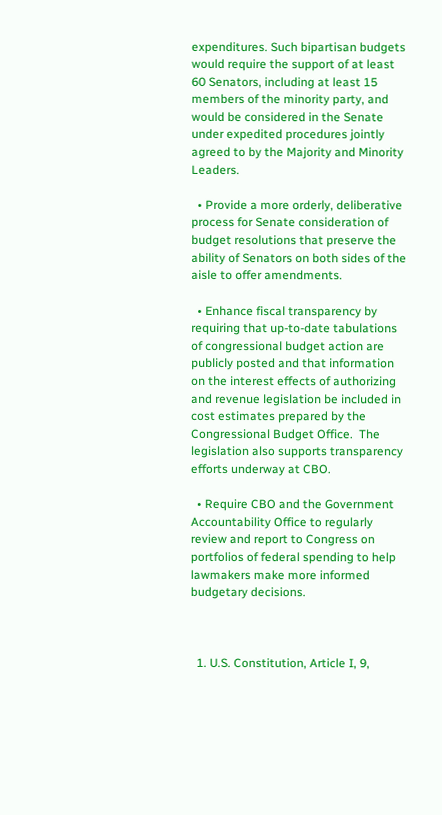expenditures. Such bipartisan budgets would require the support of at least 60 Senators, including at least 15 members of the minority party, and would be considered in the Senate under expedited procedures jointly agreed to by the Majority and Minority Leaders.

  • Provide a more orderly, deliberative process for Senate consideration of budget resolutions that preserve the ability of Senators on both sides of the aisle to offer amendments.

  • Enhance fiscal transparency by requiring that up-to-date tabulations of congressional budget action are publicly posted and that information on the interest effects of authorizing and revenue legislation be included in cost estimates prepared by the Congressional Budget Office.  The legislation also supports transparency efforts underway at CBO.

  • Require CBO and the Government Accountability Office to regularly review and report to Congress on portfolios of federal spending to help lawmakers make more informed budgetary decisions.



  1. U.S. Constitution, Article I, 9,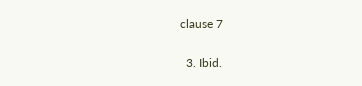clause 7


  3. Ibid.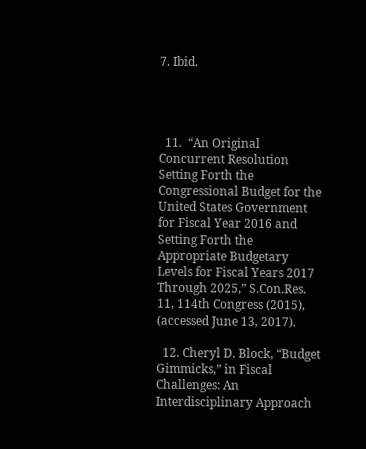7. Ibid.




  11.  “An Original Concurrent Resolution Setting Forth the Congressional Budget for the United States Government for Fiscal Year 2016 and Setting Forth the Appropriate Budgetary Levels for Fiscal Years 2017 Through 2025,” S.Con.Res. 11, 114th Congress (2015), (accessed June 13, 2017).

  12. Cheryl D. Block, “Budget Gimmicks,” in Fiscal Challenges: An Interdisciplinary Approach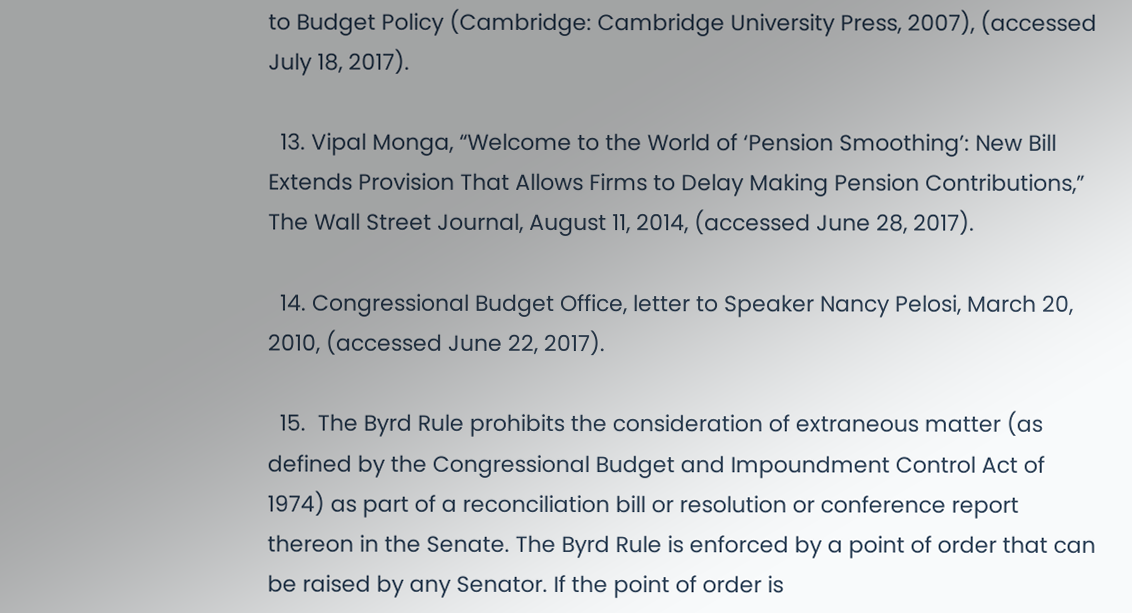to Budget Policy (Cambridge: Cambridge University Press, 2007), (accessed July 18, 2017).

  13. Vipal Monga, “Welcome to the World of ‘Pension Smoothing’: New Bill Extends Provision That Allows Firms to Delay Making Pension Contributions,” The Wall Street Journal, August 11, 2014, (accessed June 28, 2017).

  14. Congressional Budget Office, letter to Speaker Nancy Pelosi, March 20, 2010, (accessed June 22, 2017).

  15.  The Byrd Rule prohibits the consideration of extraneous matter (as defined by the Congressional Budget and Impoundment Control Act of 1974) as part of a reconciliation bill or resolution or conference report thereon in the Senate. The Byrd Rule is enforced by a point of order that can be raised by any Senator. If the point of order is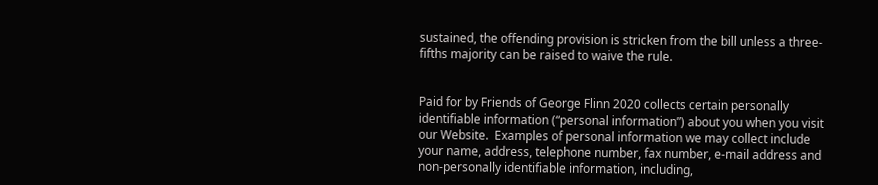sustained, the offending provision is stricken from the bill unless a three-fifths majority can be raised to waive the rule.


Paid for by Friends of George Flinn 2020 collects certain personally identifiable information (“personal information”) about you when you visit our Website.  Examples of personal information we may collect include your name, address, telephone number, fax number, e-mail address and non-personally identifiable information, including,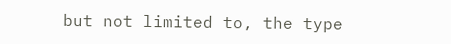but not limited to, the type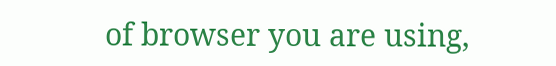of browser you are using,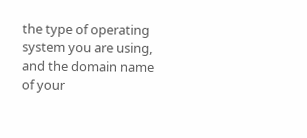the type of operating system you are using, and the domain name of your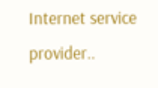Internet service provider..